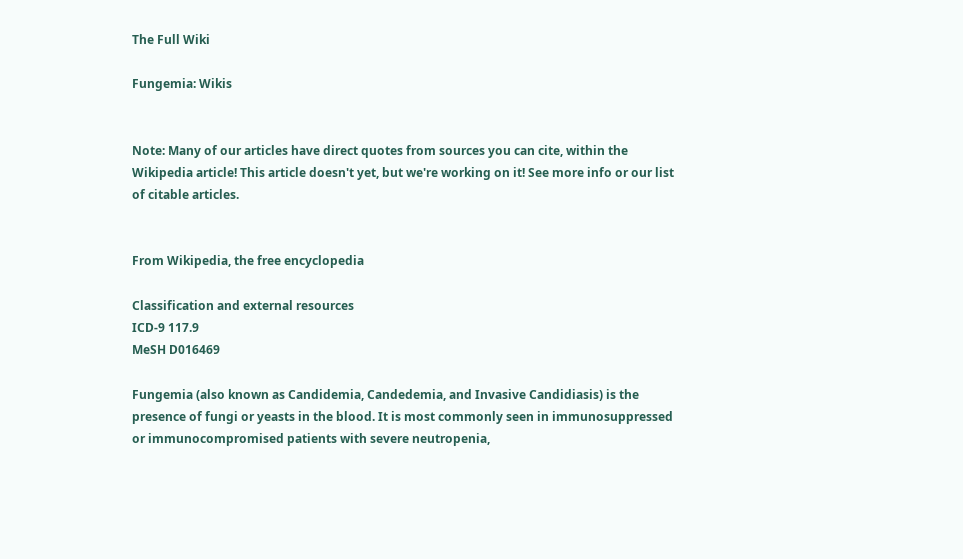The Full Wiki

Fungemia: Wikis


Note: Many of our articles have direct quotes from sources you can cite, within the Wikipedia article! This article doesn't yet, but we're working on it! See more info or our list of citable articles.


From Wikipedia, the free encyclopedia

Classification and external resources
ICD-9 117.9
MeSH D016469

Fungemia (also known as Candidemia, Candedemia, and Invasive Candidiasis) is the presence of fungi or yeasts in the blood. It is most commonly seen in immunosuppressed or immunocompromised patients with severe neutropenia,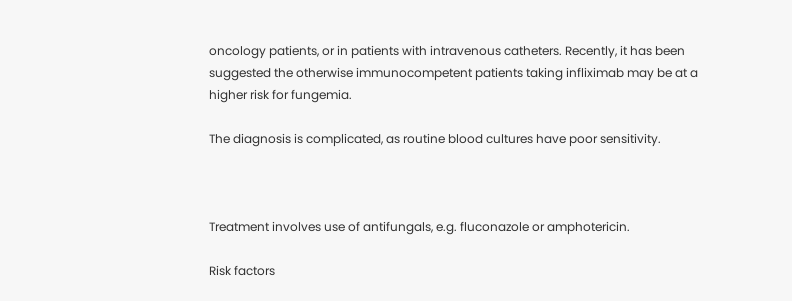oncology patients, or in patients with intravenous catheters. Recently, it has been suggested the otherwise immunocompetent patients taking infliximab may be at a higher risk for fungemia.

The diagnosis is complicated, as routine blood cultures have poor sensitivity.



Treatment involves use of antifungals, e.g. fluconazole or amphotericin.

Risk factors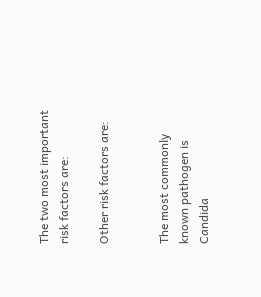The two most important risk factors are:

Other risk factors are:


The most commonly known pathogen is Candida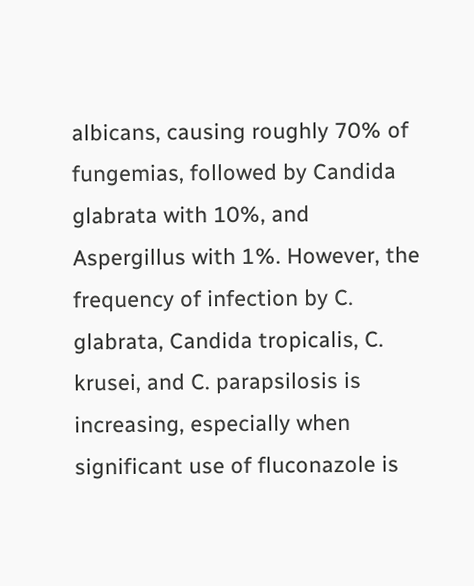albicans, causing roughly 70% of fungemias, followed by Candida glabrata with 10%, and Aspergillus with 1%. However, the frequency of infection by C. glabrata, Candida tropicalis, C. krusei, and C. parapsilosis is increasing, especially when significant use of fluconazole is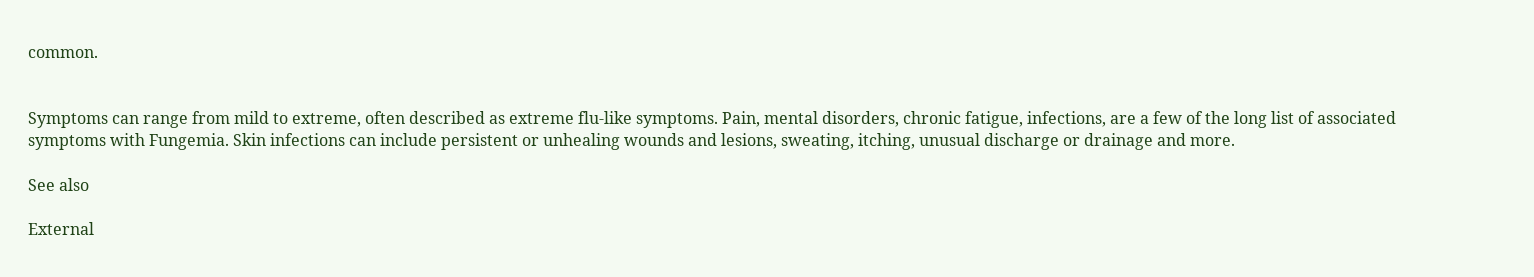common.


Symptoms can range from mild to extreme, often described as extreme flu-like symptoms. Pain, mental disorders, chronic fatigue, infections, are a few of the long list of associated symptoms with Fungemia. Skin infections can include persistent or unhealing wounds and lesions, sweating, itching, unusual discharge or drainage and more.

See also

External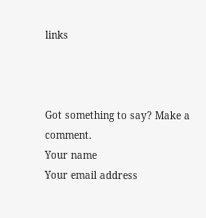links



Got something to say? Make a comment.
Your name
Your email address